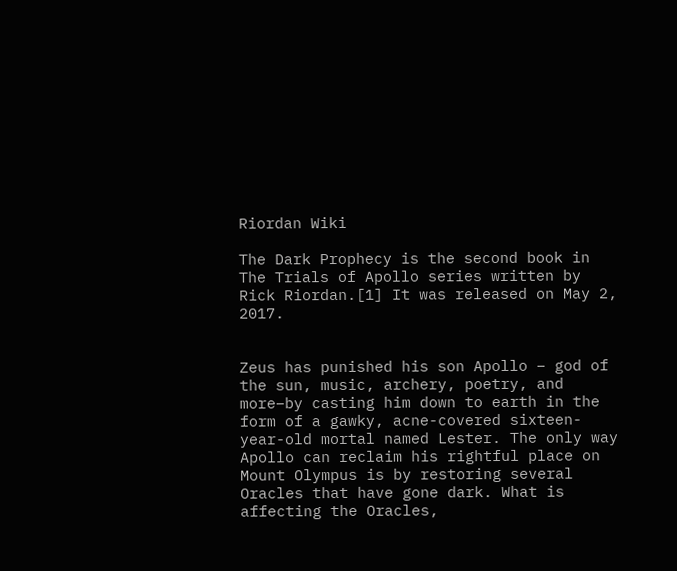Riordan Wiki

The Dark Prophecy is the second book in The Trials of Apollo series written by Rick Riordan.[1] It was released on May 2, 2017.


Zeus has punished his son Apollo – god of the sun, music, archery, poetry, and more–by casting him down to earth in the form of a gawky, acne-covered sixteen-year-old mortal named Lester. The only way Apollo can reclaim his rightful place on Mount Olympus is by restoring several Oracles that have gone dark. What is affecting the Oracles,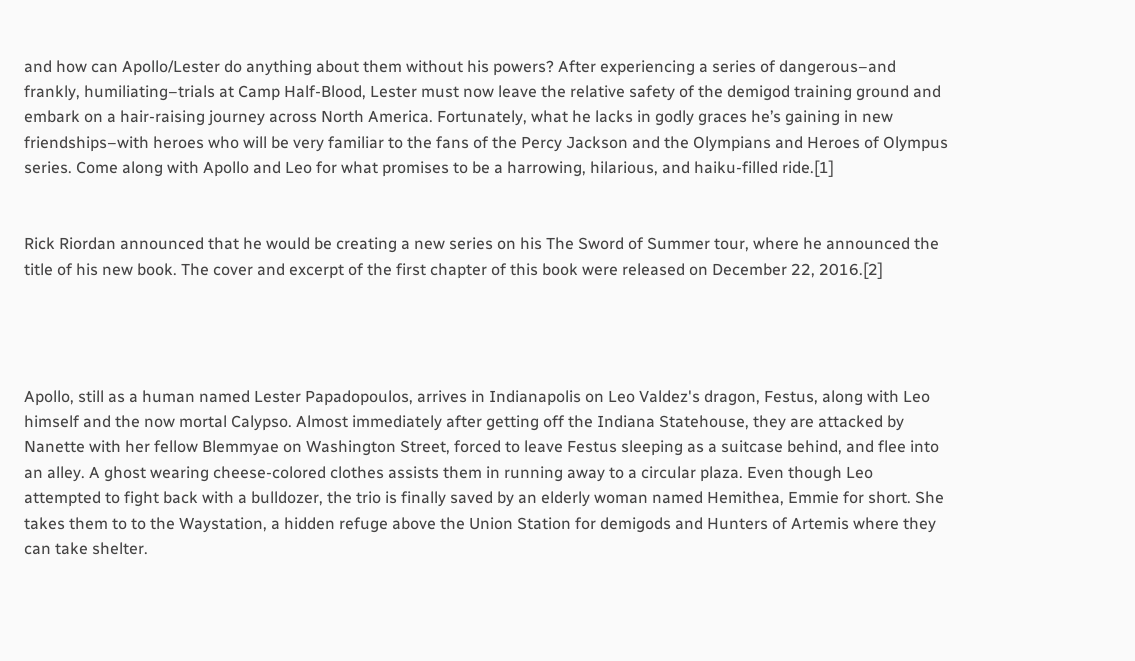and how can Apollo/Lester do anything about them without his powers? After experiencing a series of dangerous–and frankly, humiliating–trials at Camp Half-Blood, Lester must now leave the relative safety of the demigod training ground and embark on a hair-raising journey across North America. Fortunately, what he lacks in godly graces he’s gaining in new friendships–with heroes who will be very familiar to the fans of the Percy Jackson and the Olympians and Heroes of Olympus series. Come along with Apollo and Leo for what promises to be a harrowing, hilarious, and haiku-filled ride.[1]


Rick Riordan announced that he would be creating a new series on his The Sword of Summer tour, where he announced the title of his new book. The cover and excerpt of the first chapter of this book were released on December 22, 2016.[2]




Apollo, still as a human named Lester Papadopoulos, arrives in Indianapolis on Leo Valdez's dragon, Festus, along with Leo himself and the now mortal Calypso. Almost immediately after getting off the Indiana Statehouse, they are attacked by Nanette with her fellow Blemmyae on Washington Street, forced to leave Festus sleeping as a suitcase behind, and flee into an alley. A ghost wearing cheese-colored clothes assists them in running away to a circular plaza. Even though Leo attempted to fight back with a bulldozer, the trio is finally saved by an elderly woman named Hemithea, Emmie for short. She takes them to to the Waystation, a hidden refuge above the Union Station for demigods and Hunters of Artemis where they can take shelter.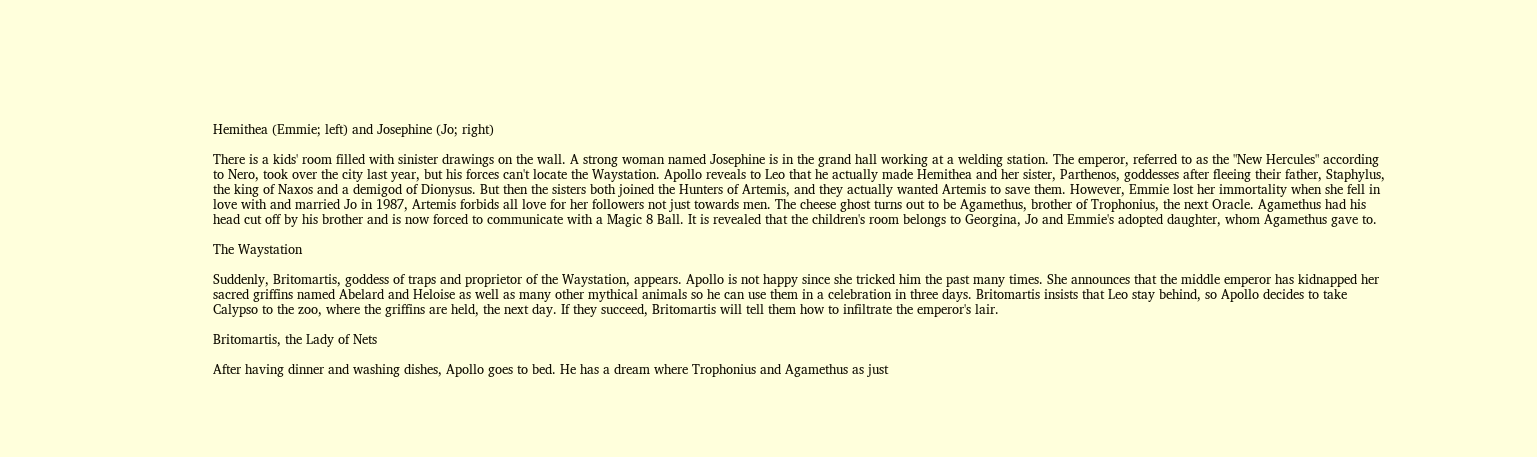Hemithea (Emmie; left) and Josephine (Jo; right)

There is a kids' room filled with sinister drawings on the wall. A strong woman named Josephine is in the grand hall working at a welding station. The emperor, referred to as the "New Hercules" according to Nero, took over the city last year, but his forces can't locate the Waystation. Apollo reveals to Leo that he actually made Hemithea and her sister, Parthenos, goddesses after fleeing their father, Staphylus, the king of Naxos and a demigod of Dionysus. But then the sisters both joined the Hunters of Artemis, and they actually wanted Artemis to save them. However, Emmie lost her immortality when she fell in love with and married Jo in 1987, Artemis forbids all love for her followers not just towards men. The cheese ghost turns out to be Agamethus, brother of Trophonius, the next Oracle. Agamethus had his head cut off by his brother and is now forced to communicate with a Magic 8 Ball. It is revealed that the children's room belongs to Georgina, Jo and Emmie's adopted daughter, whom Agamethus gave to.

The Waystation

Suddenly, Britomartis, goddess of traps and proprietor of the Waystation, appears. Apollo is not happy since she tricked him the past many times. She announces that the middle emperor has kidnapped her sacred griffins named Abelard and Heloise as well as many other mythical animals so he can use them in a celebration in three days. Britomartis insists that Leo stay behind, so Apollo decides to take Calypso to the zoo, where the griffins are held, the next day. If they succeed, Britomartis will tell them how to infiltrate the emperor's lair.

Britomartis, the Lady of Nets

After having dinner and washing dishes, Apollo goes to bed. He has a dream where Trophonius and Agamethus as just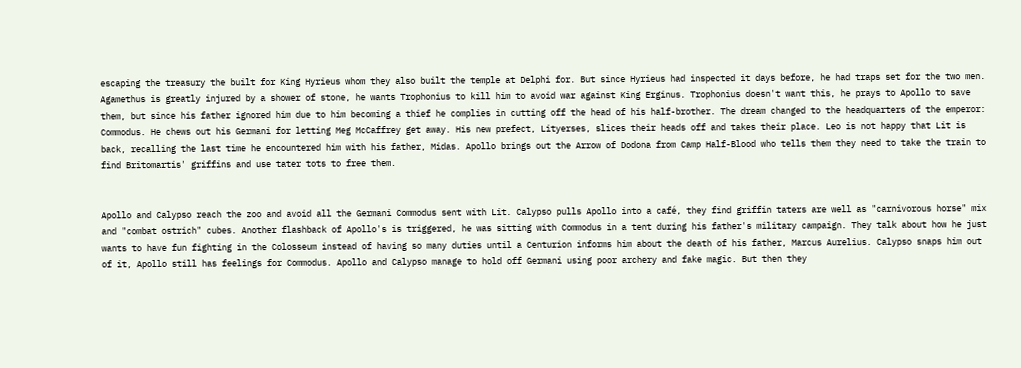escaping the treasury the built for King Hyrieus whom they also built the temple at Delphi for. But since Hyrieus had inspected it days before, he had traps set for the two men. Agamethus is greatly injured by a shower of stone, he wants Trophonius to kill him to avoid war against King Erginus. Trophonius doesn't want this, he prays to Apollo to save them, but since his father ignored him due to him becoming a thief he complies in cutting off the head of his half-brother. The dream changed to the headquarters of the emperor: Commodus. He chews out his Germani for letting Meg McCaffrey get away. His new prefect, Lityerses, slices their heads off and takes their place. Leo is not happy that Lit is back, recalling the last time he encountered him with his father, Midas. Apollo brings out the Arrow of Dodona from Camp Half-Blood who tells them they need to take the train to find Britomartis' griffins and use tater tots to free them.


Apollo and Calypso reach the zoo and avoid all the Germani Commodus sent with Lit. Calypso pulls Apollo into a café, they find griffin taters are well as "carnivorous horse" mix and "combat ostrich" cubes. Another flashback of Apollo's is triggered, he was sitting with Commodus in a tent during his father's military campaign. They talk about how he just wants to have fun fighting in the Colosseum instead of having so many duties until a Centurion informs him about the death of his father, Marcus Aurelius. Calypso snaps him out of it, Apollo still has feelings for Commodus. Apollo and Calypso manage to hold off Germani using poor archery and fake magic. But then they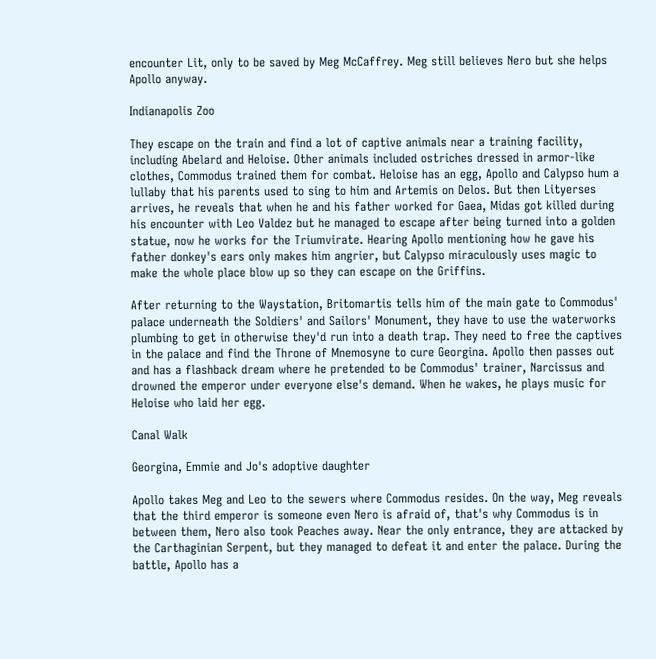encounter Lit, only to be saved by Meg McCaffrey. Meg still believes Nero but she helps Apollo anyway.

Indianapolis Zoo

They escape on the train and find a lot of captive animals near a training facility, including Abelard and Heloise. Other animals included ostriches dressed in armor-like clothes, Commodus trained them for combat. Heloise has an egg, Apollo and Calypso hum a lullaby that his parents used to sing to him and Artemis on Delos. But then Lityerses arrives, he reveals that when he and his father worked for Gaea, Midas got killed during his encounter with Leo Valdez but he managed to escape after being turned into a golden statue, now he works for the Triumvirate. Hearing Apollo mentioning how he gave his father donkey's ears only makes him angrier, but Calypso miraculously uses magic to make the whole place blow up so they can escape on the Griffins.

After returning to the Waystation, Britomartis tells him of the main gate to Commodus' palace underneath the Soldiers' and Sailors' Monument, they have to use the waterworks plumbing to get in otherwise they'd run into a death trap. They need to free the captives in the palace and find the Throne of Mnemosyne to cure Georgina. Apollo then passes out and has a flashback dream where he pretended to be Commodus' trainer, Narcissus and drowned the emperor under everyone else's demand. When he wakes, he plays music for Heloise who laid her egg.

Canal Walk

Georgina, Emmie and Jo's adoptive daughter

Apollo takes Meg and Leo to the sewers where Commodus resides. On the way, Meg reveals that the third emperor is someone even Nero is afraid of, that's why Commodus is in between them, Nero also took Peaches away. Near the only entrance, they are attacked by the Carthaginian Serpent, but they managed to defeat it and enter the palace. During the battle, Apollo has a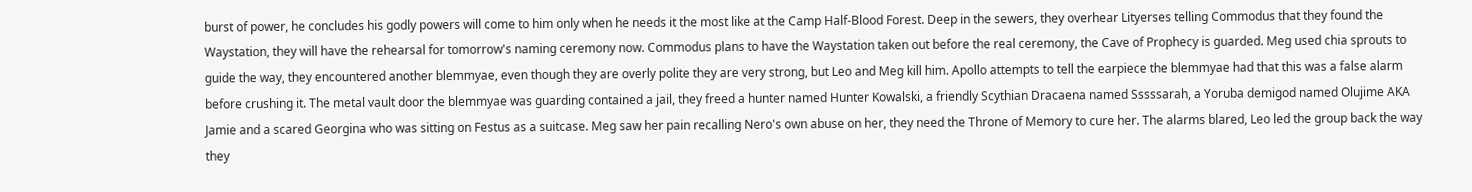burst of power, he concludes his godly powers will come to him only when he needs it the most like at the Camp Half-Blood Forest. Deep in the sewers, they overhear Lityerses telling Commodus that they found the Waystation, they will have the rehearsal for tomorrow's naming ceremony now. Commodus plans to have the Waystation taken out before the real ceremony, the Cave of Prophecy is guarded. Meg used chia sprouts to guide the way, they encountered another blemmyae, even though they are overly polite they are very strong, but Leo and Meg kill him. Apollo attempts to tell the earpiece the blemmyae had that this was a false alarm before crushing it. The metal vault door the blemmyae was guarding contained a jail, they freed a hunter named Hunter Kowalski, a friendly Scythian Dracaena named Sssssarah, a Yoruba demigod named Olujime AKA Jamie and a scared Georgina who was sitting on Festus as a suitcase. Meg saw her pain recalling Nero's own abuse on her, they need the Throne of Memory to cure her. The alarms blared, Leo led the group back the way they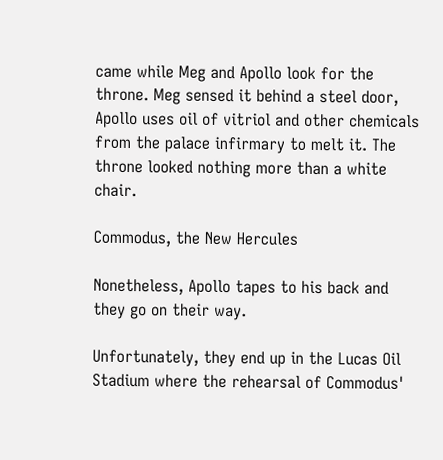came while Meg and Apollo look for the throne. Meg sensed it behind a steel door, Apollo uses oil of vitriol and other chemicals from the palace infirmary to melt it. The throne looked nothing more than a white chair.

Commodus, the New Hercules

Nonetheless, Apollo tapes to his back and they go on their way.

Unfortunately, they end up in the Lucas Oil Stadium where the rehearsal of Commodus'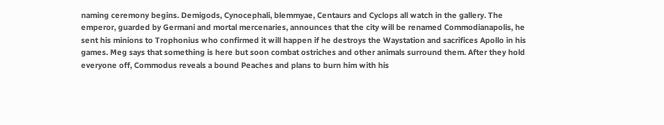naming ceremony begins. Demigods, Cynocephali, blemmyae, Centaurs and Cyclops all watch in the gallery. The emperor, guarded by Germani and mortal mercenaries, announces that the city will be renamed Commodianapolis, he sent his minions to Trophonius who confirmed it will happen if he destroys the Waystation and sacrifices Apollo in his games. Meg says that something is here but soon combat ostriches and other animals surround them. After they hold everyone off, Commodus reveals a bound Peaches and plans to burn him with his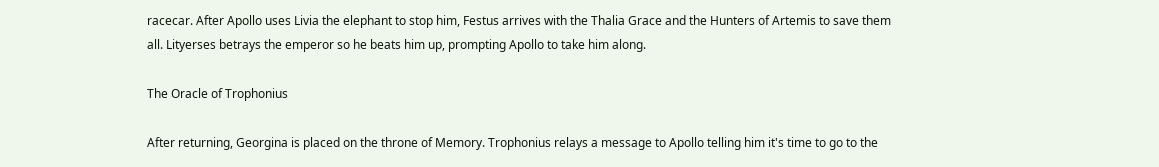racecar. After Apollo uses Livia the elephant to stop him, Festus arrives with the Thalia Grace and the Hunters of Artemis to save them all. Lityerses betrays the emperor so he beats him up, prompting Apollo to take him along.

The Oracle of Trophonius

After returning, Georgina is placed on the throne of Memory. Trophonius relays a message to Apollo telling him it's time to go to the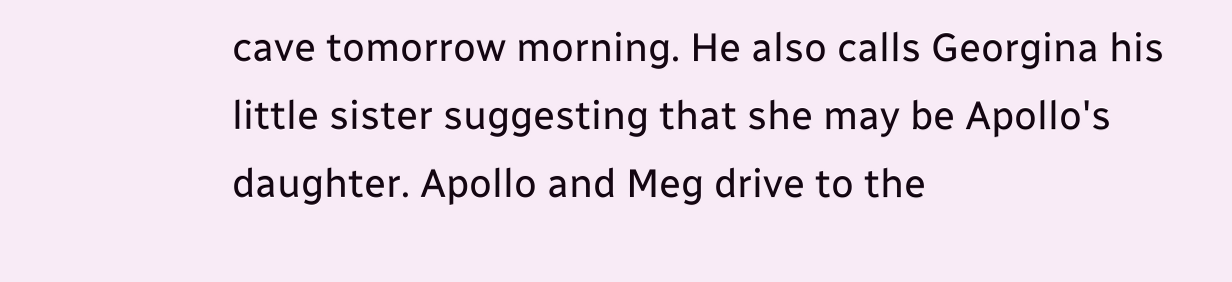cave tomorrow morning. He also calls Georgina his little sister suggesting that she may be Apollo's daughter. Apollo and Meg drive to the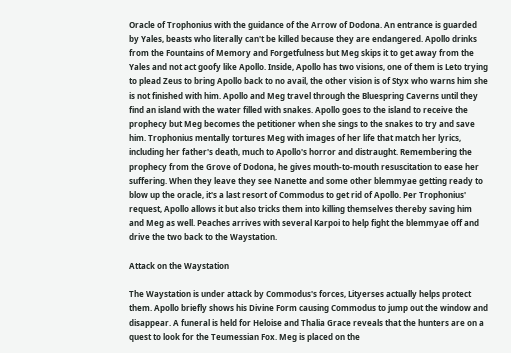Oracle of Trophonius with the guidance of the Arrow of Dodona. An entrance is guarded by Yales, beasts who literally can't be killed because they are endangered. Apollo drinks from the Fountains of Memory and Forgetfulness but Meg skips it to get away from the Yales and not act goofy like Apollo. Inside, Apollo has two visions, one of them is Leto trying to plead Zeus to bring Apollo back to no avail, the other vision is of Styx who warns him she is not finished with him. Apollo and Meg travel through the Bluespring Caverns until they find an island with the water filled with snakes. Apollo goes to the island to receive the prophecy but Meg becomes the petitioner when she sings to the snakes to try and save him. Trophonius mentally tortures Meg with images of her life that match her lyrics, including her father's death, much to Apollo's horror and distraught. Remembering the prophecy from the Grove of Dodona, he gives mouth-to-mouth resuscitation to ease her suffering. When they leave they see Nanette and some other blemmyae getting ready to blow up the oracle, it's a last resort of Commodus to get rid of Apollo. Per Trophonius' request, Apollo allows it but also tricks them into killing themselves thereby saving him and Meg as well. Peaches arrives with several Karpoi to help fight the blemmyae off and drive the two back to the Waystation.

Attack on the Waystation

The Waystation is under attack by Commodus's forces, Lityerses actually helps protect them. Apollo briefly shows his Divine Form causing Commodus to jump out the window and disappear. A funeral is held for Heloise and Thalia Grace reveals that the hunters are on a quest to look for the Teumessian Fox. Meg is placed on the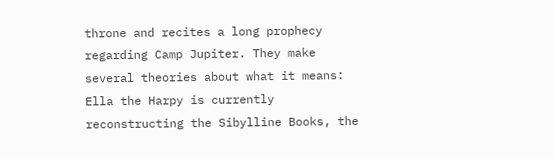throne and recites a long prophecy regarding Camp Jupiter. They make several theories about what it means: Ella the Harpy is currently reconstructing the Sibylline Books, the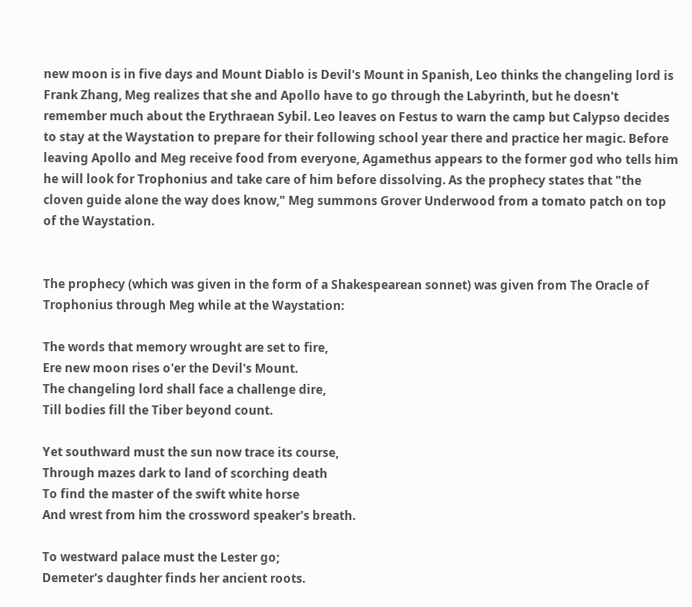new moon is in five days and Mount Diablo is Devil's Mount in Spanish, Leo thinks the changeling lord is Frank Zhang, Meg realizes that she and Apollo have to go through the Labyrinth, but he doesn't remember much about the Erythraean Sybil. Leo leaves on Festus to warn the camp but Calypso decides to stay at the Waystation to prepare for their following school year there and practice her magic. Before leaving Apollo and Meg receive food from everyone, Agamethus appears to the former god who tells him he will look for Trophonius and take care of him before dissolving. As the prophecy states that "the cloven guide alone the way does know," Meg summons Grover Underwood from a tomato patch on top of the Waystation.


The prophecy (which was given in the form of a Shakespearean sonnet) was given from The Oracle of Trophonius through Meg while at the Waystation:

The words that memory wrought are set to fire,
Ere new moon rises o'er the Devil's Mount.
The changeling lord shall face a challenge dire,
Till bodies fill the Tiber beyond count.

Yet southward must the sun now trace its course,
Through mazes dark to land of scorching death
To find the master of the swift white horse
And wrest from him the crossword speaker's breath.

To westward palace must the Lester go;
Demeter's daughter finds her ancient roots.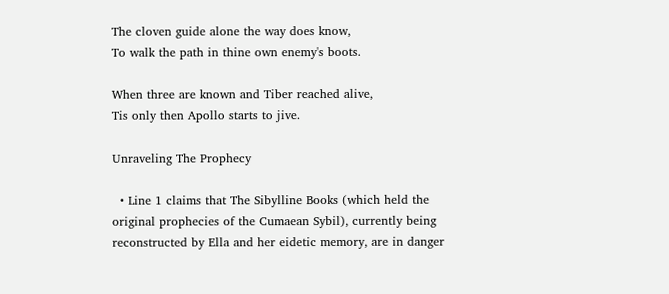The cloven guide alone the way does know,
To walk the path in thine own enemy's boots.

When three are known and Tiber reached alive,
Tis only then Apollo starts to jive.

Unraveling The Prophecy

  • Line 1 claims that The Sibylline Books (which held the original prophecies of the Cumaean Sybil), currently being reconstructed by Ella and her eidetic memory, are in danger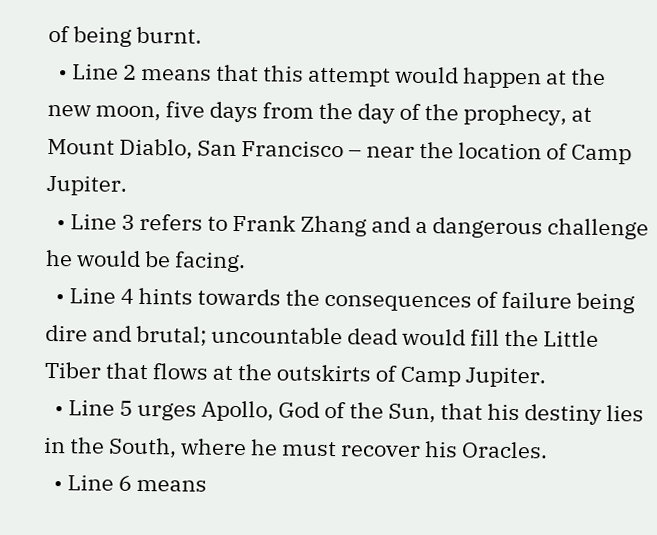of being burnt.
  • Line 2 means that this attempt would happen at the new moon, five days from the day of the prophecy, at Mount Diablo, San Francisco – near the location of Camp Jupiter.
  • Line 3 refers to Frank Zhang and a dangerous challenge he would be facing.
  • Line 4 hints towards the consequences of failure being dire and brutal; uncountable dead would fill the Little Tiber that flows at the outskirts of Camp Jupiter.
  • Line 5 urges Apollo, God of the Sun, that his destiny lies in the South, where he must recover his Oracles.
  • Line 6 means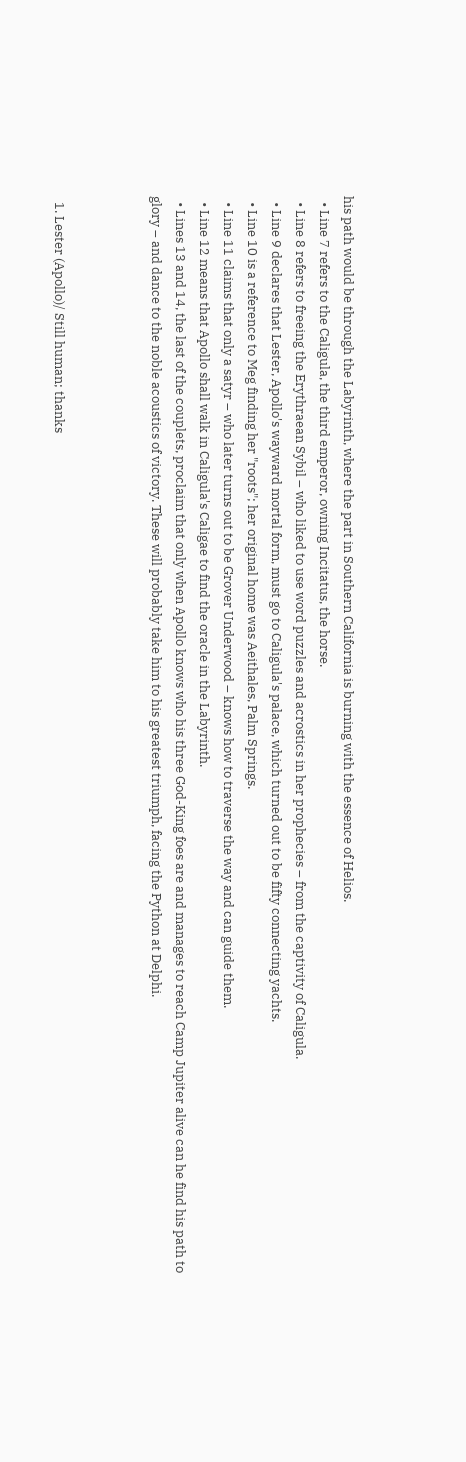his path would be through the Labyrinth, where the part in Southern California is burning with the essence of Helios.
  • Line 7 refers to the Caligula, the third emperor, owning Incitatus, the horse.
  • Line 8 refers to freeing the Erythraean Sybil – who liked to use word puzzles and acrostics in her prophecies – from the captivity of Caligula.
  • Line 9 declares that Lester, Apollo's wayward mortal form, must go to Caligula's palace, which turned out to be fifty connecting yachts.
  • Line 10 is a reference to Meg finding her "roots"; her original home was Aeithales, Palm Springs.
  • Line 11 claims that only a satyr – who later turns out to be Grover Underwood – knows how to traverse the way and can guide them.
  • Line 12 means that Apollo shall walk in Caligula's Caligae to find the oracle in the Labyrinth.
  • Lines 13 and 14, the last of the couplets, proclaim that only when Apollo knows who his three God-King foes are and manages to reach Camp Jupiter alive can he find his path to glory – and dance to the noble acoustics of victory. These will probably take him to his greatest triumph, facing the Python at Delphi.



  1. Lester (Apollo)/ Still human; thanks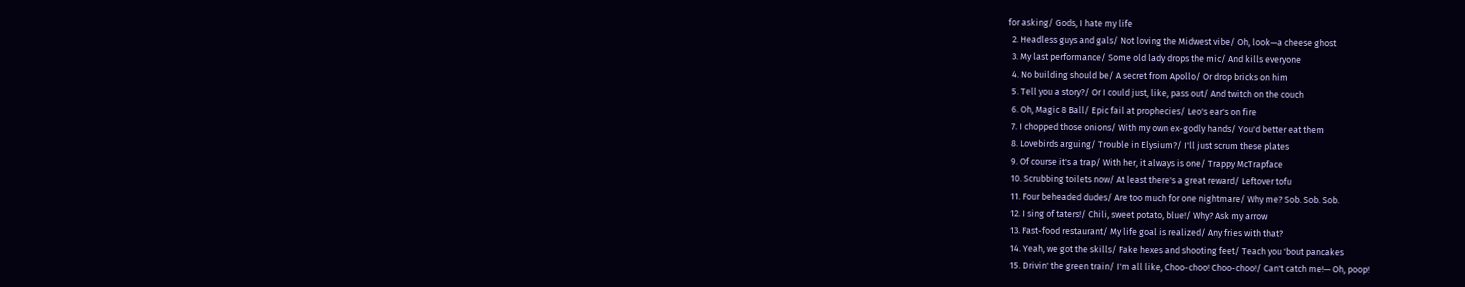for asking/ Gods, I hate my life
  2. Headless guys and gals/ Not loving the Midwest vibe/ Oh, look—a cheese ghost
  3. My last performance/ Some old lady drops the mic/ And kills everyone
  4. No building should be/ A secret from Apollo/ Or drop bricks on him
  5. Tell you a story?/ Or I could just, like, pass out/ And twitch on the couch
  6. Oh, Magic 8 Ball/ Epic fail at prophecies/ Leo's ear's on fire
  7. I chopped those onions/ With my own ex-godly hands/ You'd better eat them
  8. Lovebirds arguing/ Trouble in Elysium?/ I'll just scrum these plates
  9. Of course it's a trap/ With her, it always is one/ Trappy McTrapface
  10. Scrubbing toilets now/ At least there's a great reward/ Leftover tofu
  11. Four beheaded dudes/ Are too much for one nightmare/ Why me? Sob. Sob. Sob.
  12. I sing of taters!/ Chili, sweet potato, blue!/ Why? Ask my arrow
  13. Fast-food restaurant/ My life goal is realized/ Any fries with that?
  14. Yeah, we got the skills/ Fake hexes and shooting feet/ Teach you 'bout pancakes
  15. Drivin' the green train/ I'm all like, Choo-choo! Choo-choo!/ Can't catch me!— Oh, poop!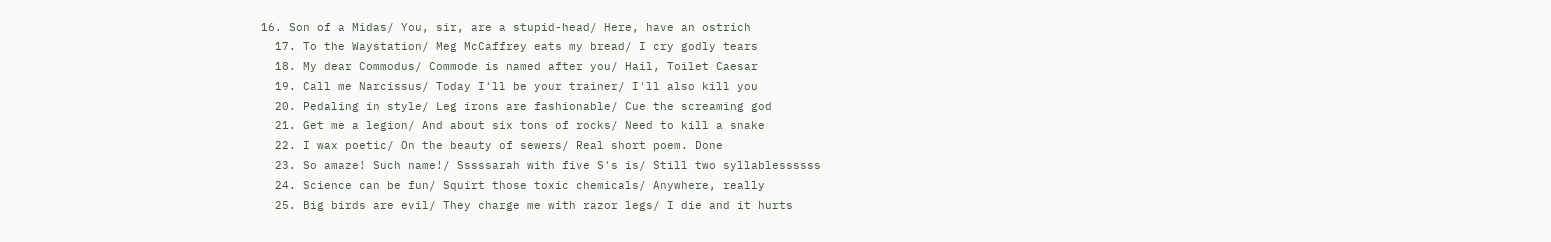16. Son of a Midas/ You, sir, are a stupid-head/ Here, have an ostrich
  17. To the Waystation/ Meg McCaffrey eats my bread/ I cry godly tears
  18. My dear Commodus/ Commode is named after you/ Hail, Toilet Caesar
  19. Call me Narcissus/ Today I'll be your trainer/ I'll also kill you
  20. Pedaling in style/ Leg irons are fashionable/ Cue the screaming god
  21. Get me a legion/ And about six tons of rocks/ Need to kill a snake
  22. I wax poetic/ On the beauty of sewers/ Real short poem. Done
  23. So amaze! Such name!/ Sssssarah with five S's is/ Still two syllablessssss
  24. Science can be fun/ Squirt those toxic chemicals/ Anywhere, really
  25. Big birds are evil/ They charge me with razor legs/ I die and it hurts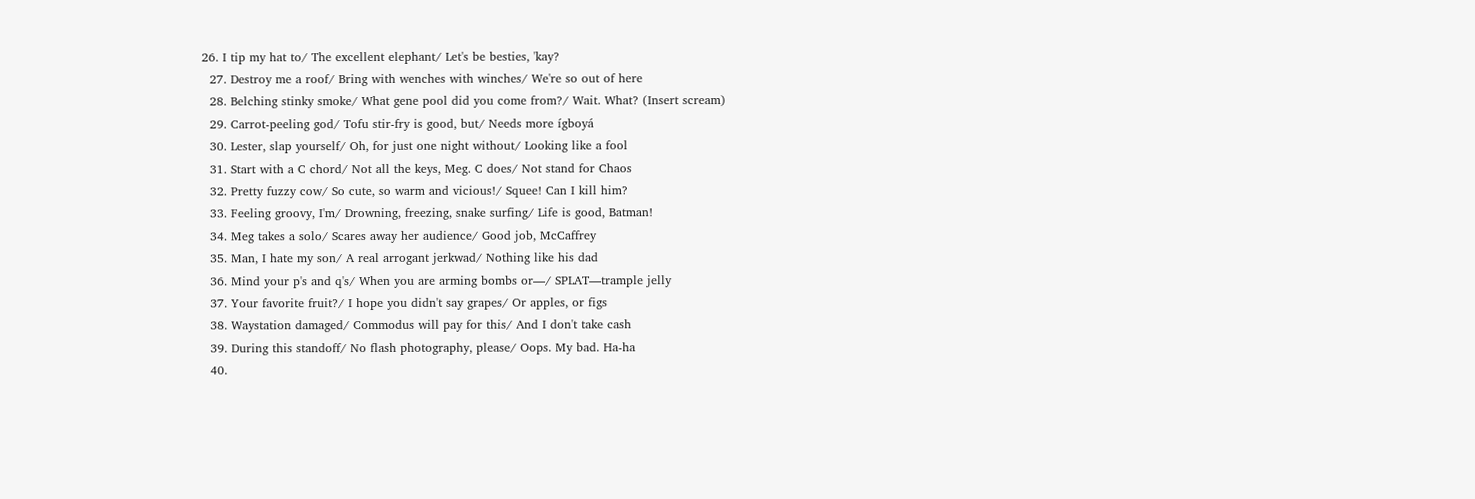26. I tip my hat to/ The excellent elephant/ Let's be besties, 'kay?
  27. Destroy me a roof/ Bring with wenches with winches/ We're so out of here
  28. Belching stinky smoke/ What gene pool did you come from?/ Wait. What? (Insert scream)
  29. Carrot-peeling god/ Tofu stir-fry is good, but/ Needs more ígboyá
  30. Lester, slap yourself/ Oh, for just one night without/ Looking like a fool
  31. Start with a C chord/ Not all the keys, Meg. C does/ Not stand for Chaos
  32. Pretty fuzzy cow/ So cute, so warm and vicious!/ Squee! Can I kill him?
  33. Feeling groovy, I'm/ Drowning, freezing, snake surfing/ Life is good, Batman!
  34. Meg takes a solo/ Scares away her audience/ Good job, McCaffrey
  35. Man, I hate my son/ A real arrogant jerkwad/ Nothing like his dad
  36. Mind your p's and q's/ When you are arming bombs or—/ SPLAT—trample jelly
  37. Your favorite fruit?/ I hope you didn't say grapes/ Or apples, or figs
  38. Waystation damaged/ Commodus will pay for this/ And I don't take cash
  39. During this standoff/ No flash photography, please/ Oops. My bad. Ha-ha
  40.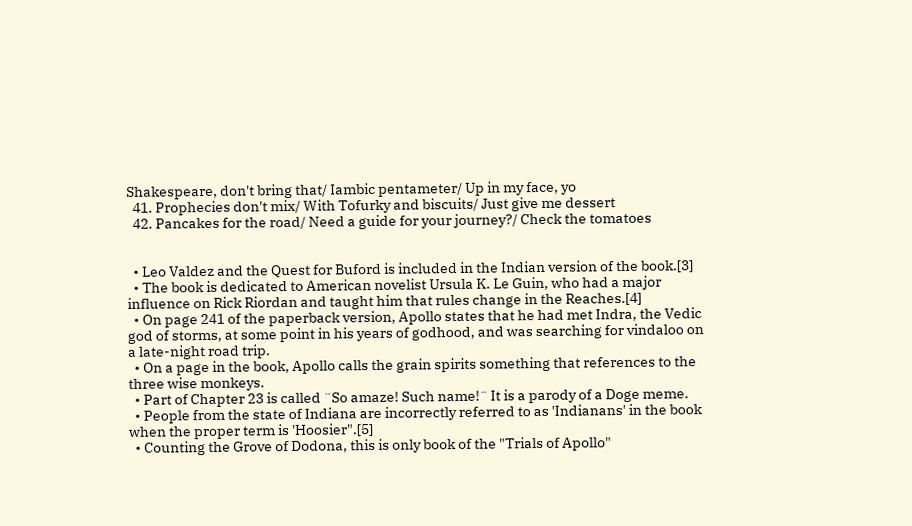Shakespeare, don't bring that/ Iambic pentameter/ Up in my face, yo
  41. Prophecies don't mix/ With Tofurky and biscuits/ Just give me dessert
  42. Pancakes for the road/ Need a guide for your journey?/ Check the tomatoes


  • Leo Valdez and the Quest for Buford is included in the Indian version of the book.[3]
  • The book is dedicated to American novelist Ursula K. Le Guin, who had a major influence on Rick Riordan and taught him that rules change in the Reaches.[4]
  • On page 241 of the paperback version, Apollo states that he had met Indra, the Vedic god of storms, at some point in his years of godhood, and was searching for vindaloo on a late-night road trip.
  • On a page in the book, Apollo calls the grain spirits something that references to the three wise monkeys.
  • Part of Chapter 23 is called ¨So amaze! Such name!¨ It is a parody of a Doge meme.
  • People from the state of Indiana are incorrectly referred to as 'Indianans' in the book when the proper term is 'Hoosier".[5]
  • Counting the Grove of Dodona, this is only book of the "Trials of Apollo"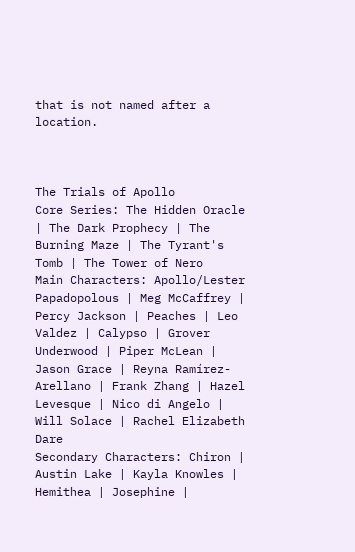that is not named after a location.



The Trials of Apollo
Core Series: The Hidden Oracle | The Dark Prophecy | The Burning Maze | The Tyrant's Tomb | The Tower of Nero
Main Characters: Apollo/Lester Papadopolous | Meg McCaffrey | Percy Jackson | Peaches | Leo Valdez | Calypso | Grover Underwood | Piper McLean | Jason Grace | Reyna Ramírez-Arellano | Frank Zhang | Hazel Levesque | Nico di Angelo | Will Solace | Rachel Elizabeth Dare
Secondary Characters: Chiron | Austin Lake | Kayla Knowles | Hemithea | Josephine |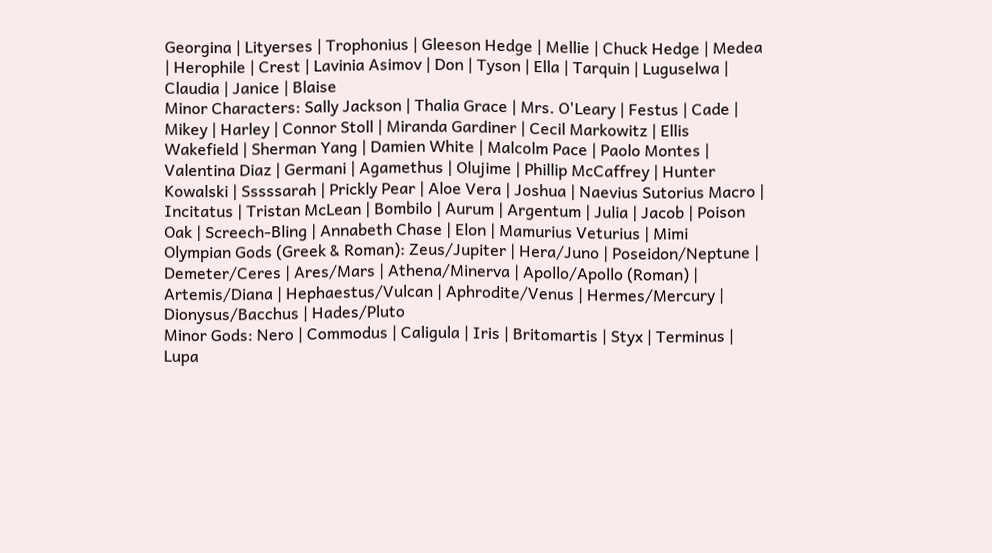Georgina | Lityerses | Trophonius | Gleeson Hedge | Mellie | Chuck Hedge | Medea | Herophile | Crest | Lavinia Asimov | Don | Tyson | Ella | Tarquin | Luguselwa | Claudia | Janice | Blaise
Minor Characters: Sally Jackson | Thalia Grace | Mrs. O'Leary | Festus | Cade | Mikey | Harley | Connor Stoll | Miranda Gardiner | Cecil Markowitz | Ellis Wakefield | Sherman Yang | Damien White | Malcolm Pace | Paolo Montes | Valentina Diaz | Germani | Agamethus | Olujime | Phillip McCaffrey | Hunter Kowalski | Sssssarah | Prickly Pear | Aloe Vera | Joshua | Naevius Sutorius Macro | Incitatus | Tristan McLean | Bombilo | Aurum | Argentum | Julia | Jacob | Poison Oak | Screech-Bling | Annabeth Chase | Elon | Mamurius Veturius | Mimi
Olympian Gods (Greek & Roman): Zeus/Jupiter | Hera/Juno | Poseidon/Neptune | Demeter/Ceres | Ares/Mars | Athena/Minerva | Apollo/Apollo (Roman) | Artemis/Diana | Hephaestus/Vulcan | Aphrodite/Venus | Hermes/Mercury | Dionysus/Bacchus | Hades/Pluto
Minor Gods: Nero | Commodus | Caligula | Iris | Britomartis | Styx | Terminus | Lupa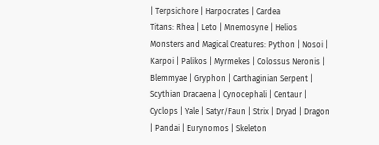| Terpsichore | Harpocrates | Cardea
Titans: Rhea | Leto | Mnemosyne | Helios
Monsters and Magical Creatures: Python | Nosoi | Karpoi | Palikos | Myrmekes | Colossus Neronis | Blemmyae | Gryphon | Carthaginian Serpent | Scythian Dracaena | Cynocephali | Centaur | Cyclops | Yale | Satyr/Faun | Strix | Dryad | Dragon | Pandai | Eurynomos | Skeleton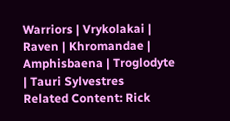Warriors | Vrykolakai | Raven | Khromandae | Amphisbaena | Troglodyte | Tauri Sylvestres
Related Content: Rick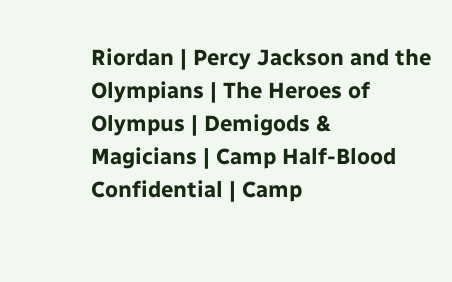Riordan | Percy Jackson and the Olympians | The Heroes of Olympus | Demigods & Magicians | Camp Half-Blood Confidential | Camp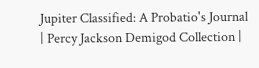Jupiter Classified: A Probatio's Journal | Percy Jackson Demigod Collection |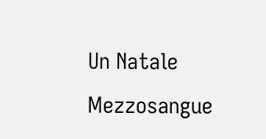Un Natale Mezzosangue